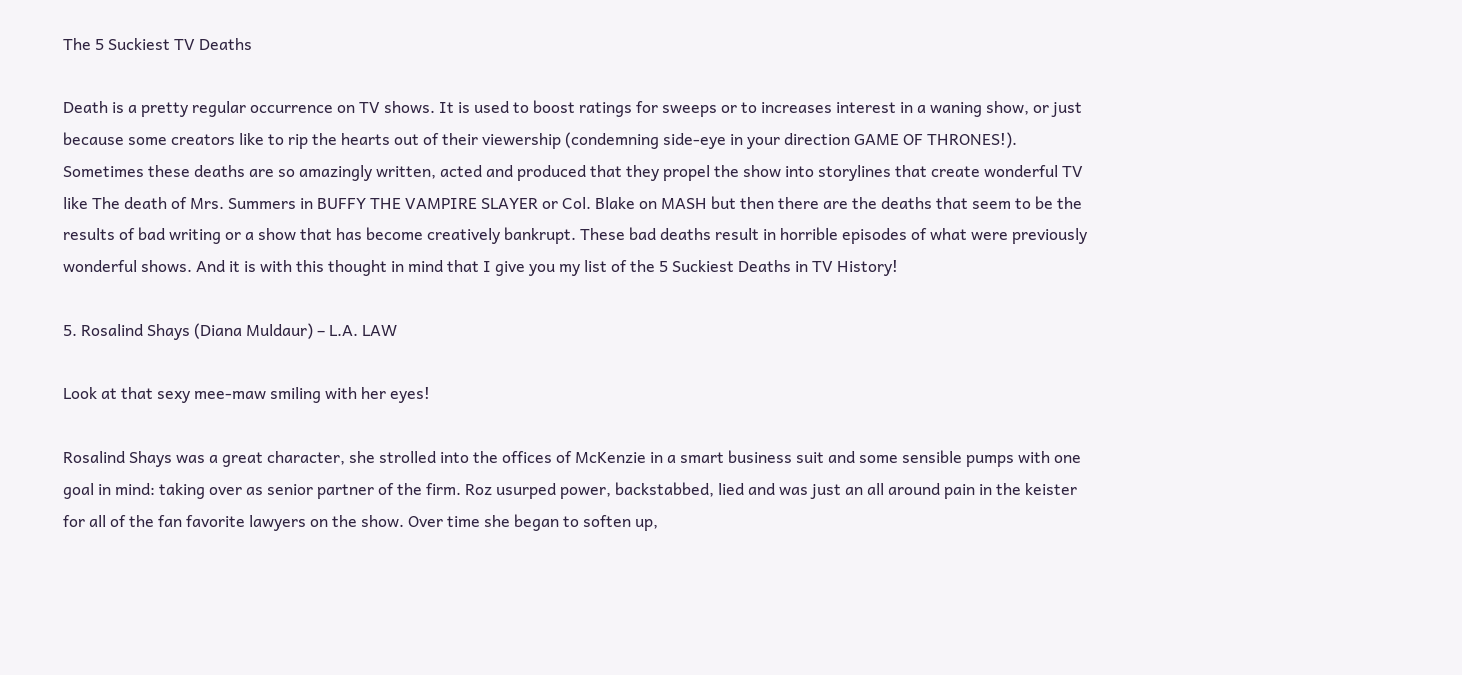The 5 Suckiest TV Deaths

Death is a pretty regular occurrence on TV shows. It is used to boost ratings for sweeps or to increases interest in a waning show, or just because some creators like to rip the hearts out of their viewership (condemning side-eye in your direction GAME OF THRONES!). Sometimes these deaths are so amazingly written, acted and produced that they propel the show into storylines that create wonderful TV like The death of Mrs. Summers in BUFFY THE VAMPIRE SLAYER or Col. Blake on MASH but then there are the deaths that seem to be the results of bad writing or a show that has become creatively bankrupt. These bad deaths result in horrible episodes of what were previously wonderful shows. And it is with this thought in mind that I give you my list of the 5 Suckiest Deaths in TV History!

5. Rosalind Shays (Diana Muldaur) – L.A. LAW

Look at that sexy mee-maw smiling with her eyes!

Rosalind Shays was a great character, she strolled into the offices of McKenzie in a smart business suit and some sensible pumps with one goal in mind: taking over as senior partner of the firm. Roz usurped power, backstabbed, lied and was just an all around pain in the keister for all of the fan favorite lawyers on the show. Over time she began to soften up,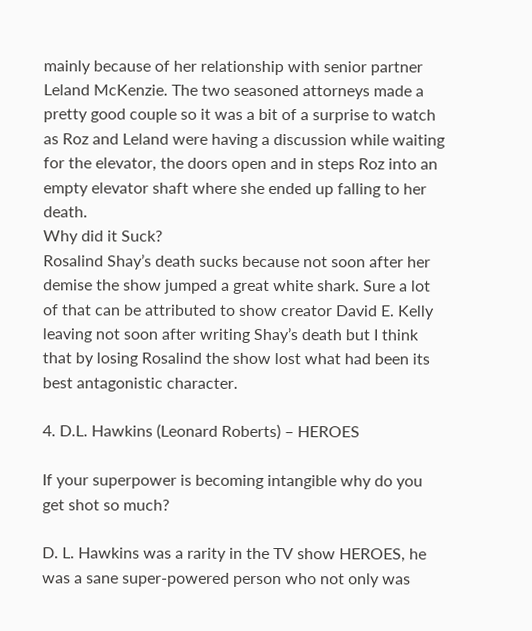mainly because of her relationship with senior partner Leland McKenzie. The two seasoned attorneys made a pretty good couple so it was a bit of a surprise to watch as Roz and Leland were having a discussion while waiting for the elevator, the doors open and in steps Roz into an empty elevator shaft where she ended up falling to her death.
Why did it Suck?
Rosalind Shay’s death sucks because not soon after her demise the show jumped a great white shark. Sure a lot of that can be attributed to show creator David E. Kelly leaving not soon after writing Shay’s death but I think that by losing Rosalind the show lost what had been its best antagonistic character.

4. D.L. Hawkins (Leonard Roberts) – HEROES

If your superpower is becoming intangible why do you get shot so much?

D. L. Hawkins was a rarity in the TV show HEROES, he was a sane super-powered person who not only was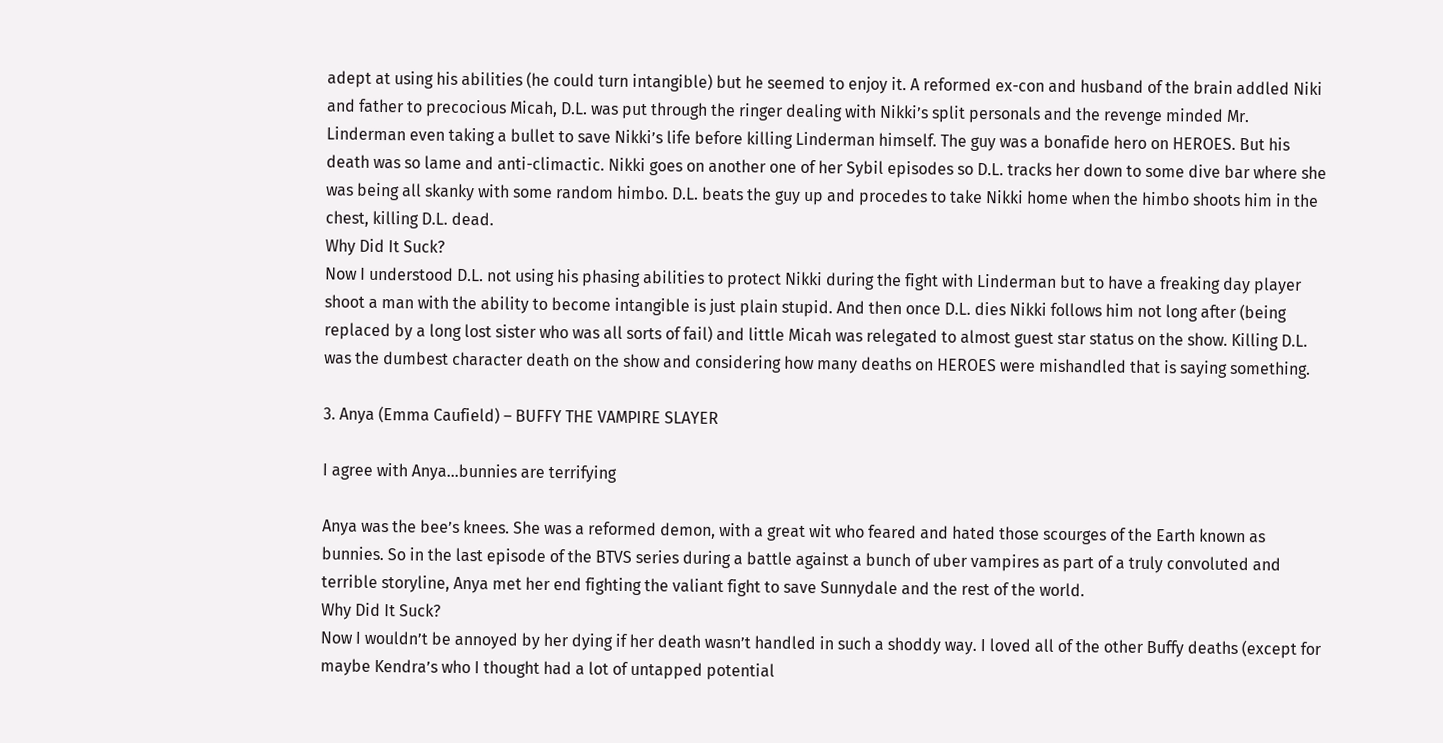adept at using his abilities (he could turn intangible) but he seemed to enjoy it. A reformed ex-con and husband of the brain addled Niki and father to precocious Micah, D.L. was put through the ringer dealing with Nikki’s split personals and the revenge minded Mr. Linderman even taking a bullet to save Nikki’s life before killing Linderman himself. The guy was a bonafide hero on HEROES. But his death was so lame and anti-climactic. Nikki goes on another one of her Sybil episodes so D.L. tracks her down to some dive bar where she was being all skanky with some random himbo. D.L. beats the guy up and procedes to take Nikki home when the himbo shoots him in the chest, killing D.L. dead.
Why Did It Suck?
Now I understood D.L. not using his phasing abilities to protect Nikki during the fight with Linderman but to have a freaking day player shoot a man with the ability to become intangible is just plain stupid. And then once D.L. dies Nikki follows him not long after (being replaced by a long lost sister who was all sorts of fail) and little Micah was relegated to almost guest star status on the show. Killing D.L. was the dumbest character death on the show and considering how many deaths on HEROES were mishandled that is saying something.

3. Anya (Emma Caufield) – BUFFY THE VAMPIRE SLAYER

I agree with Anya…bunnies are terrifying

Anya was the bee’s knees. She was a reformed demon, with a great wit who feared and hated those scourges of the Earth known as bunnies. So in the last episode of the BTVS series during a battle against a bunch of uber vampires as part of a truly convoluted and terrible storyline, Anya met her end fighting the valiant fight to save Sunnydale and the rest of the world.
Why Did It Suck?
Now I wouldn’t be annoyed by her dying if her death wasn’t handled in such a shoddy way. I loved all of the other Buffy deaths (except for maybe Kendra’s who I thought had a lot of untapped potential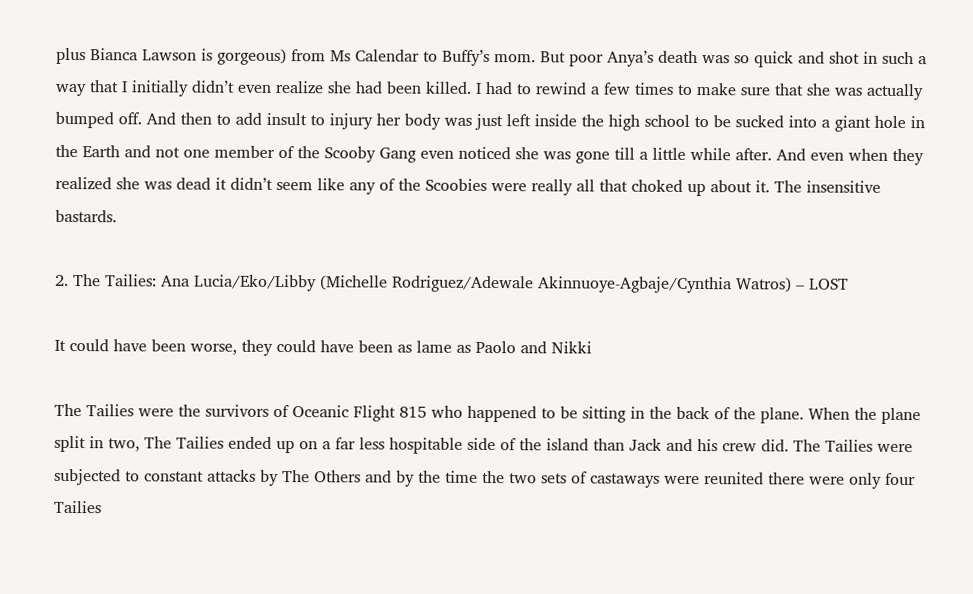plus Bianca Lawson is gorgeous) from Ms Calendar to Buffy’s mom. But poor Anya’s death was so quick and shot in such a way that I initially didn’t even realize she had been killed. I had to rewind a few times to make sure that she was actually bumped off. And then to add insult to injury her body was just left inside the high school to be sucked into a giant hole in the Earth and not one member of the Scooby Gang even noticed she was gone till a little while after. And even when they realized she was dead it didn’t seem like any of the Scoobies were really all that choked up about it. The insensitive bastards.

2. The Tailies: Ana Lucia/Eko/Libby (Michelle Rodriguez/Adewale Akinnuoye-Agbaje/Cynthia Watros) – LOST

It could have been worse, they could have been as lame as Paolo and Nikki

The Tailies were the survivors of Oceanic Flight 815 who happened to be sitting in the back of the plane. When the plane split in two, The Tailies ended up on a far less hospitable side of the island than Jack and his crew did. The Tailies were subjected to constant attacks by The Others and by the time the two sets of castaways were reunited there were only four Tailies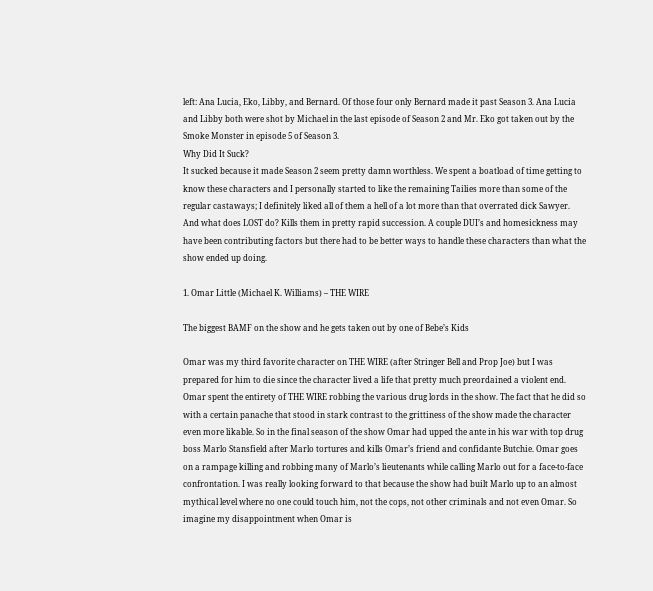left: Ana Lucia, Eko, Libby, and Bernard. Of those four only Bernard made it past Season 3. Ana Lucia and Libby both were shot by Michael in the last episode of Season 2 and Mr. Eko got taken out by the Smoke Monster in episode 5 of Season 3.
Why Did It Suck?
It sucked because it made Season 2 seem pretty damn worthless. We spent a boatload of time getting to know these characters and I personally started to like the remaining Tailies more than some of the regular castaways; I definitely liked all of them a hell of a lot more than that overrated dick Sawyer. And what does LOST do? Kills them in pretty rapid succession. A couple DUI’s and homesickness may have been contributing factors but there had to be better ways to handle these characters than what the show ended up doing.

1. Omar Little (Michael K. Williams) – THE WIRE

The biggest BAMF on the show and he gets taken out by one of Bebe’s Kids

Omar was my third favorite character on THE WIRE (after Stringer Bell and Prop Joe) but I was prepared for him to die since the character lived a life that pretty much preordained a violent end. Omar spent the entirety of THE WIRE robbing the various drug lords in the show. The fact that he did so with a certain panache that stood in stark contrast to the grittiness of the show made the character even more likable. So in the final season of the show Omar had upped the ante in his war with top drug boss Marlo Stansfield after Marlo tortures and kills Omar’s friend and confidante Butchie. Omar goes on a rampage killing and robbing many of Marlo’s lieutenants while calling Marlo out for a face-to-face confrontation. I was really looking forward to that because the show had built Marlo up to an almost mythical level where no one could touch him, not the cops, not other criminals and not even Omar. So imagine my disappointment when Omar is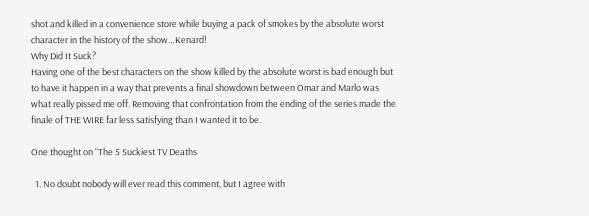shot and killed in a convenience store while buying a pack of smokes by the absolute worst character in the history of the show…Kenard!
Why Did It Suck?
Having one of the best characters on the show killed by the absolute worst is bad enough but to have it happen in a way that prevents a final showdown between Omar and Marlo was what really pissed me off. Removing that confrontation from the ending of the series made the finale of THE WIRE far less satisfying than I wanted it to be.

One thought on “The 5 Suckiest TV Deaths

  1. No doubt nobody will ever read this comment, but I agree with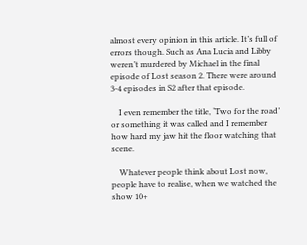almost every opinion in this article. It’s full of errors though. Such as Ana Lucia and Libby weren’t murdered by Michael in the final episode of Lost season 2. There were around 3-4 episodes in S2 after that episode.

    I even remember the title, ‘Two for the road’ or something it was called and I remember how hard my jaw hit the floor watching that scene.

    Whatever people think about Lost now, people have to realise, when we watched the show 10+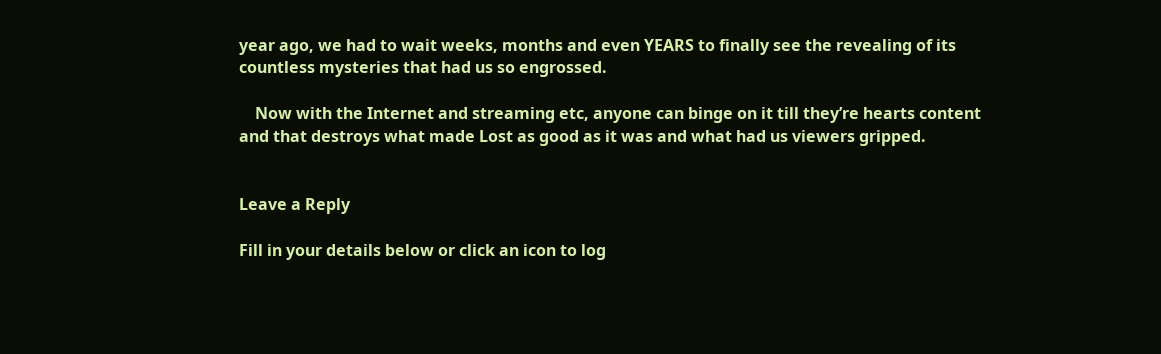year ago, we had to wait weeks, months and even YEARS to finally see the revealing of its countless mysteries that had us so engrossed.

    Now with the Internet and streaming etc, anyone can binge on it till they’re hearts content and that destroys what made Lost as good as it was and what had us viewers gripped.


Leave a Reply

Fill in your details below or click an icon to log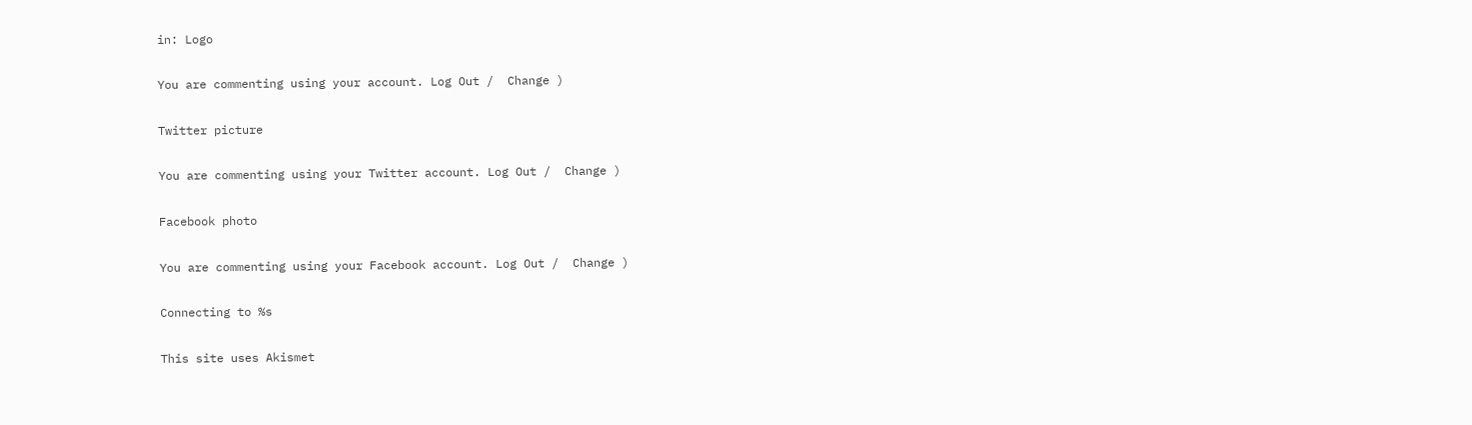in: Logo

You are commenting using your account. Log Out /  Change )

Twitter picture

You are commenting using your Twitter account. Log Out /  Change )

Facebook photo

You are commenting using your Facebook account. Log Out /  Change )

Connecting to %s

This site uses Akismet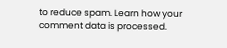to reduce spam. Learn how your comment data is processed.